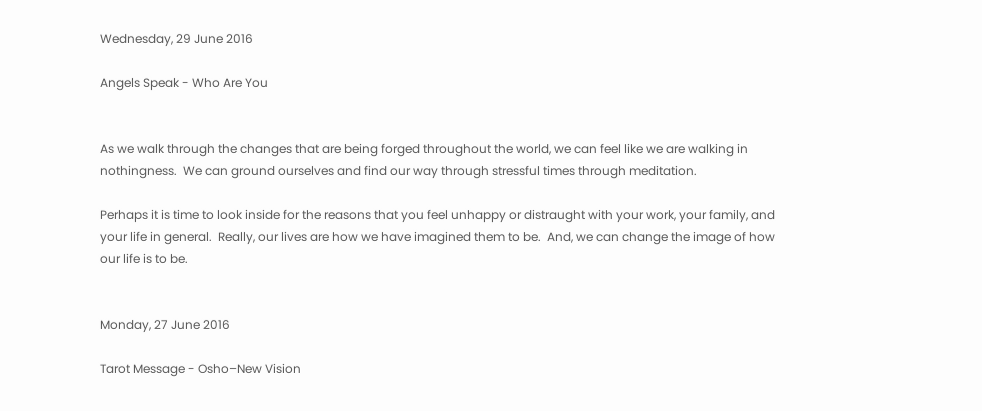Wednesday, 29 June 2016

Angels Speak - Who Are You


As we walk through the changes that are being forged throughout the world, we can feel like we are walking in nothingness.  We can ground ourselves and find our way through stressful times through meditation.

Perhaps it is time to look inside for the reasons that you feel unhappy or distraught with your work, your family, and your life in general.  Really, our lives are how we have imagined them to be.  And, we can change the image of how our life is to be.


Monday, 27 June 2016

Tarot Message - Osho–New Vision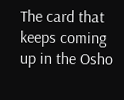The card that keeps coming up in the Osho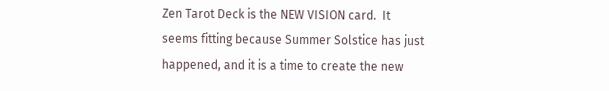Zen Tarot Deck is the NEW VISION card.  It seems fitting because Summer Solstice has just happened, and it is a time to create the new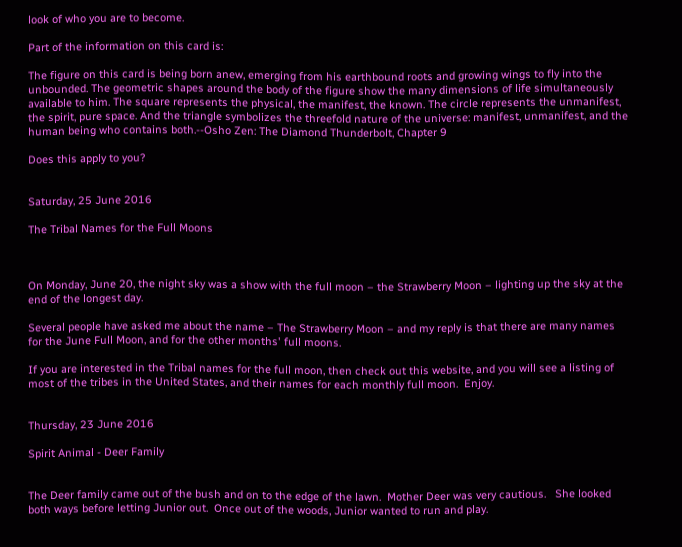look of who you are to become.

Part of the information on this card is:

The figure on this card is being born anew, emerging from his earthbound roots and growing wings to fly into the unbounded. The geometric shapes around the body of the figure show the many dimensions of life simultaneously available to him. The square represents the physical, the manifest, the known. The circle represents the unmanifest, the spirit, pure space. And the triangle symbolizes the threefold nature of the universe: manifest, unmanifest, and the human being who contains both.--Osho Zen: The Diamond Thunderbolt, Chapter 9

Does this apply to you?


Saturday, 25 June 2016

The Tribal Names for the Full Moons



On Monday, June 20, the night sky was a show with the full moon – the Strawberry Moon – lighting up the sky at the end of the longest day.

Several people have asked me about the name – The Strawberry Moon – and my reply is that there are many names for the June Full Moon, and for the other months' full moons.

If you are interested in the Tribal names for the full moon, then check out this website, and you will see a listing of most of the tribes in the United States, and their names for each monthly full moon.  Enjoy.


Thursday, 23 June 2016

Spirit Animal - Deer Family


The Deer family came out of the bush and on to the edge of the lawn.  Mother Deer was very cautious.   She looked both ways before letting Junior out.  Once out of the woods, Junior wanted to run and play.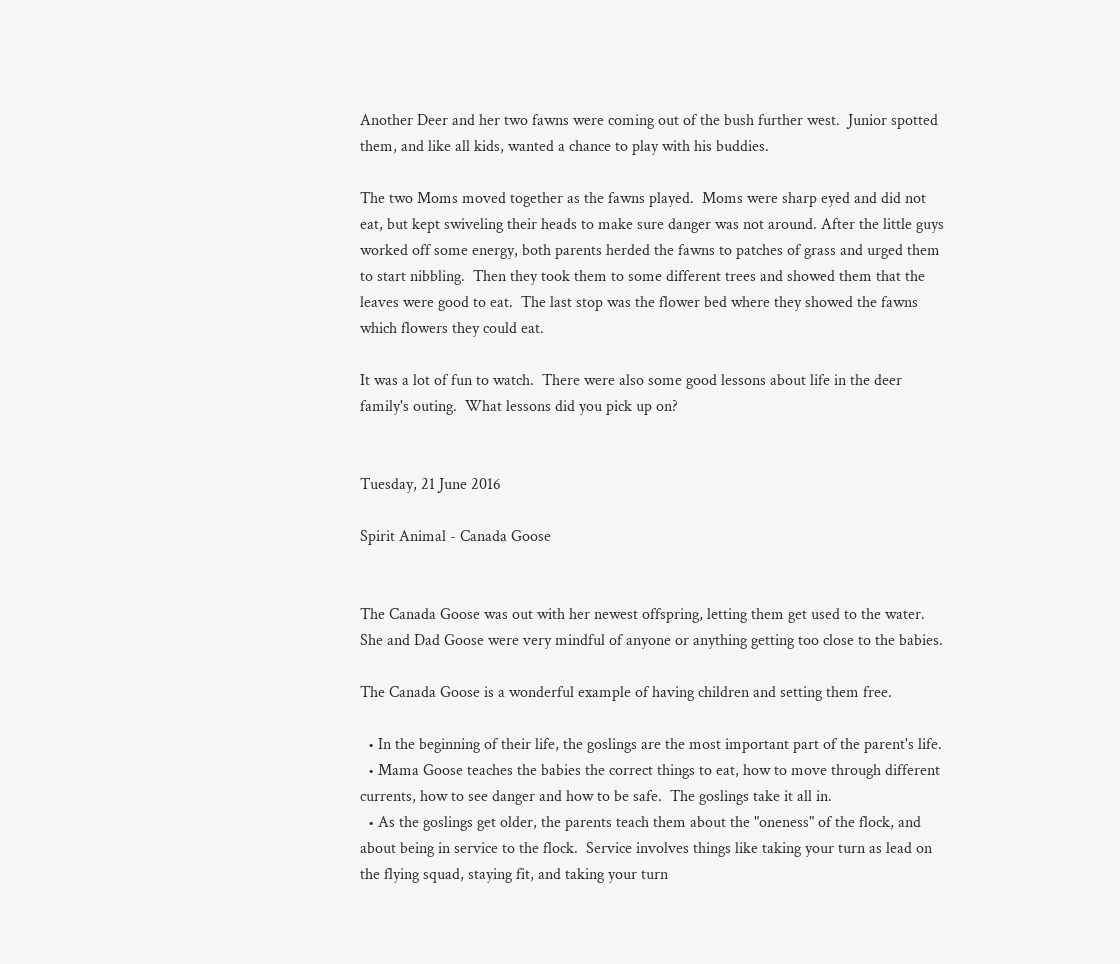Another Deer and her two fawns were coming out of the bush further west.  Junior spotted them, and like all kids, wanted a chance to play with his buddies.

The two Moms moved together as the fawns played.  Moms were sharp eyed and did not eat, but kept swiveling their heads to make sure danger was not around. After the little guys worked off some energy, both parents herded the fawns to patches of grass and urged them to start nibbling.  Then they took them to some different trees and showed them that the leaves were good to eat.  The last stop was the flower bed where they showed the fawns which flowers they could eat.

It was a lot of fun to watch.  There were also some good lessons about life in the deer family's outing.  What lessons did you pick up on?


Tuesday, 21 June 2016

Spirit Animal - Canada Goose


The Canada Goose was out with her newest offspring, letting them get used to the water.  She and Dad Goose were very mindful of anyone or anything getting too close to the babies.

The Canada Goose is a wonderful example of having children and setting them free.

  • In the beginning of their life, the goslings are the most important part of the parent's life.
  • Mama Goose teaches the babies the correct things to eat, how to move through different currents, how to see danger and how to be safe.  The goslings take it all in.
  • As the goslings get older, the parents teach them about the "oneness" of the flock, and about being in service to the flock.  Service involves things like taking your turn as lead on the flying squad, staying fit, and taking your turn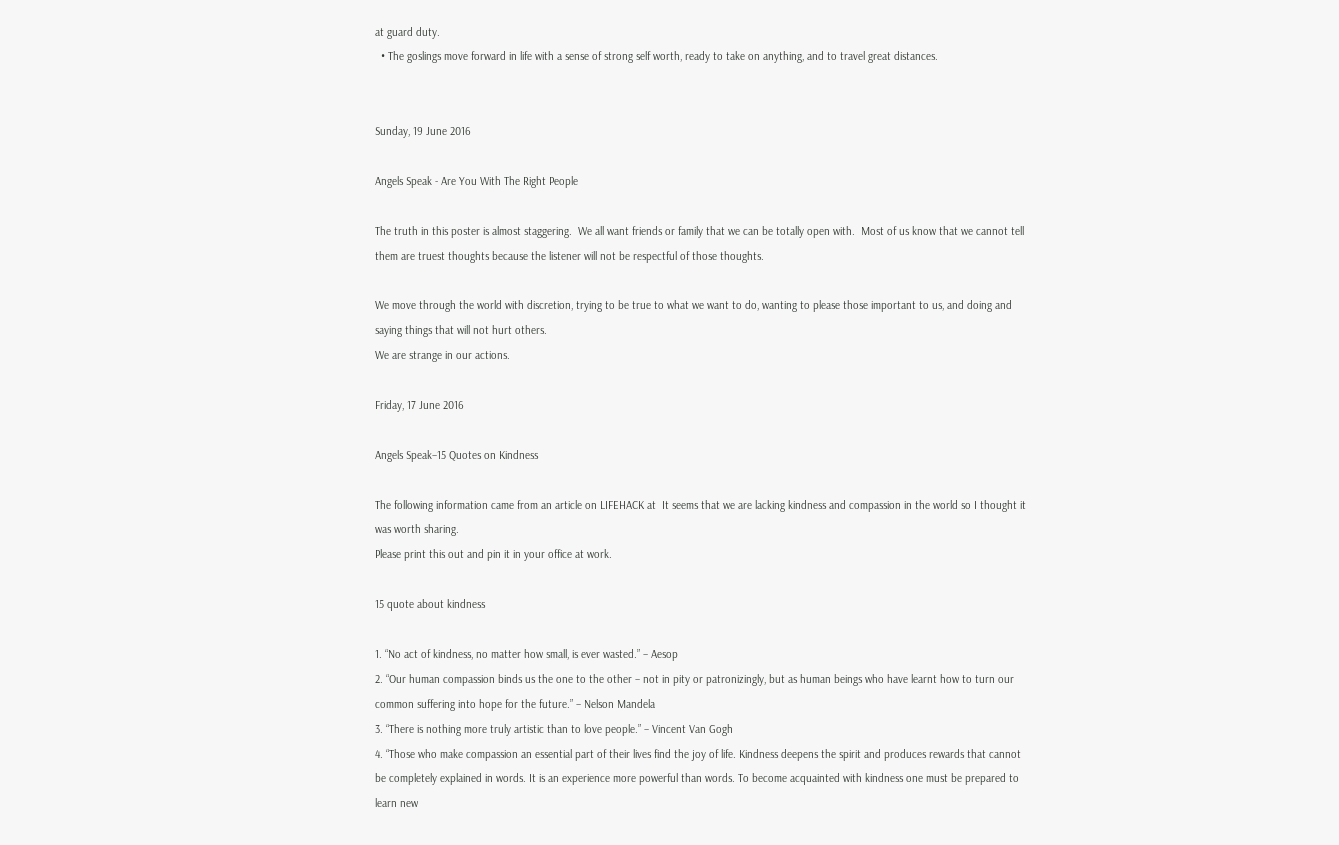at guard duty.
  • The goslings move forward in life with a sense of strong self worth, ready to take on anything, and to travel great distances.


Sunday, 19 June 2016

Angels Speak - Are You With The Right People

The truth in this poster is almost staggering.  We all want friends or family that we can be totally open with.  Most of us know that we cannot tell them are truest thoughts because the listener will not be respectful of those thoughts.

We move through the world with discretion, trying to be true to what we want to do, wanting to please those important to us, and doing and saying things that will not hurt others.
We are strange in our actions.

Friday, 17 June 2016

Angels Speak–15 Quotes on Kindness

The following information came from an article on LIFEHACK at  It seems that we are lacking kindness and compassion in the world so I thought it was worth sharing.
Please print this out and pin it in your office at work.

15 quote about kindness

1. “No act of kindness, no matter how small, is ever wasted.” – Aesop
2. “Our human compassion binds us the one to the other – not in pity or patronizingly, but as human beings who have learnt how to turn our common suffering into hope for the future.” – Nelson Mandela
3. “There is nothing more truly artistic than to love people.” – Vincent Van Gogh
4. “Those who make compassion an essential part of their lives find the joy of life. Kindness deepens the spirit and produces rewards that cannot be completely explained in words. It is an experience more powerful than words. To become acquainted with kindness one must be prepared to learn new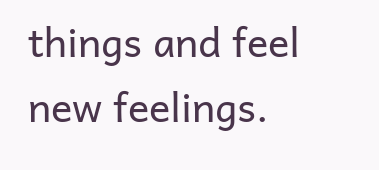things and feel new feelings.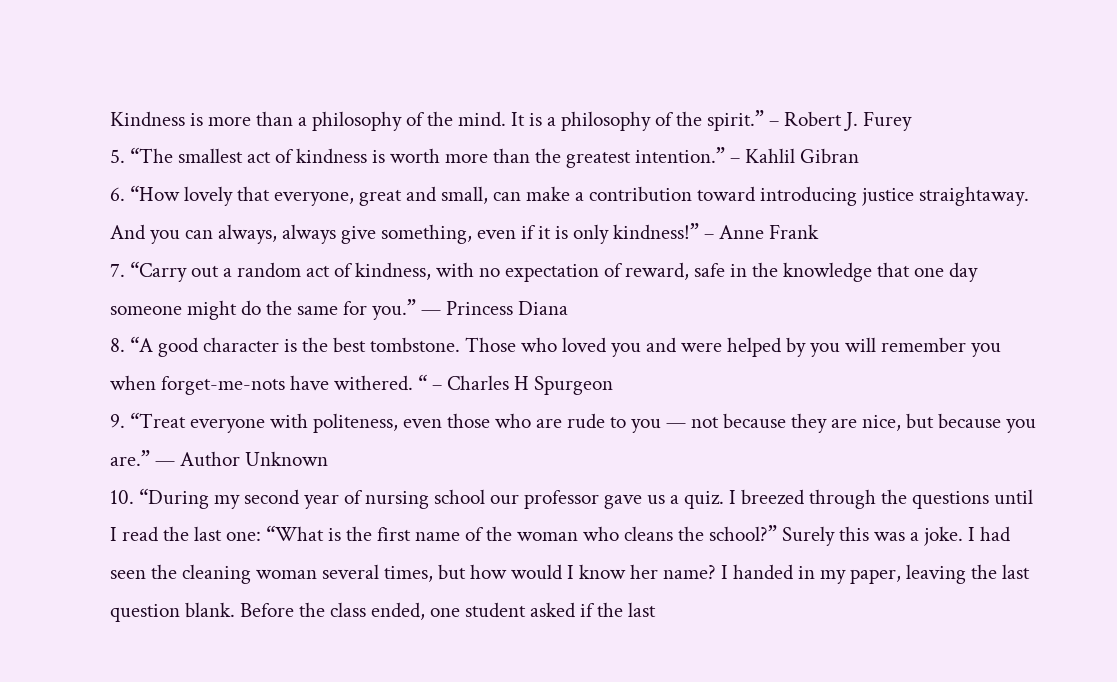Kindness is more than a philosophy of the mind. It is a philosophy of the spirit.” – Robert J. Furey
5. “The smallest act of kindness is worth more than the greatest intention.” – Kahlil Gibran
6. “How lovely that everyone, great and small, can make a contribution toward introducing justice straightaway. And you can always, always give something, even if it is only kindness!” – Anne Frank
7. “Carry out a random act of kindness, with no expectation of reward, safe in the knowledge that one day someone might do the same for you.” — Princess Diana
8. “A good character is the best tombstone. Those who loved you and were helped by you will remember you when forget-me-nots have withered. “ – Charles H Spurgeon
9. “Treat everyone with politeness, even those who are rude to you — not because they are nice, but because you are.” — Author Unknown
10. “During my second year of nursing school our professor gave us a quiz. I breezed through the questions until I read the last one: “What is the first name of the woman who cleans the school?” Surely this was a joke. I had seen the cleaning woman several times, but how would I know her name? I handed in my paper, leaving the last question blank. Before the class ended, one student asked if the last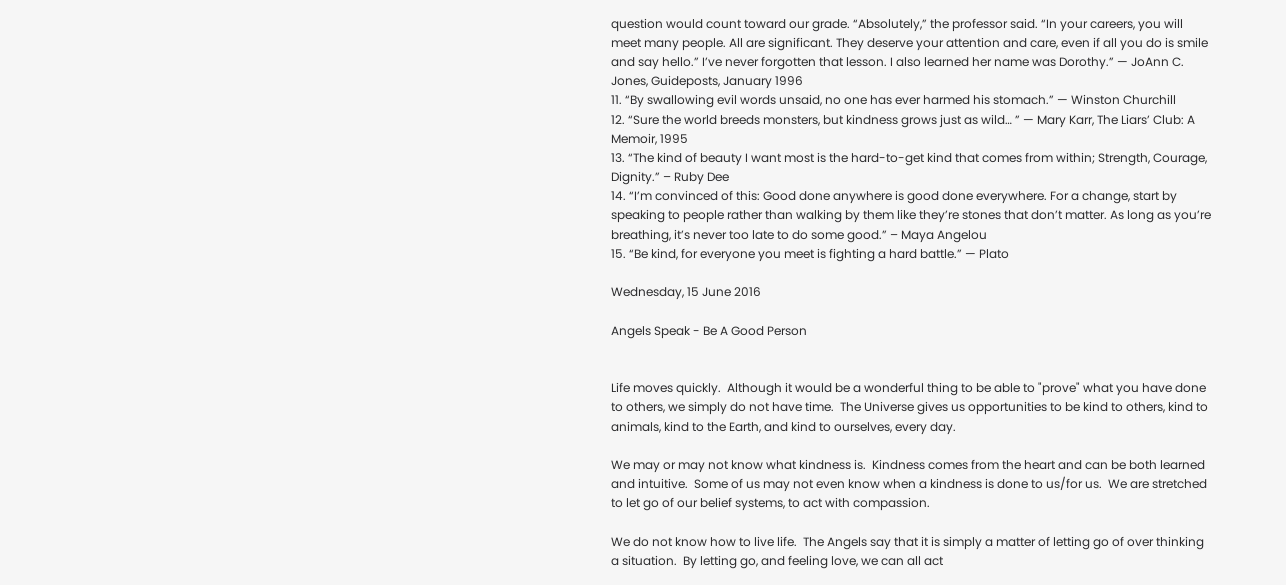question would count toward our grade. “Absolutely,” the professor said. “In your careers, you will meet many people. All are significant. They deserve your attention and care, even if all you do is smile and say hello.” I’ve never forgotten that lesson. I also learned her name was Dorothy.” — JoAnn C. Jones, Guideposts, January 1996
11. “By swallowing evil words unsaid, no one has ever harmed his stomach.” — Winston Churchill
12. “Sure the world breeds monsters, but kindness grows just as wild… ” — Mary Karr, The Liars’ Club: A Memoir, 1995
13. “The kind of beauty I want most is the hard-to-get kind that comes from within; Strength, Courage, Dignity.” – Ruby Dee
14. “I’m convinced of this: Good done anywhere is good done everywhere. For a change, start by speaking to people rather than walking by them like they’re stones that don’t matter. As long as you’re breathing, it’s never too late to do some good.” – Maya Angelou
15. “Be kind, for everyone you meet is fighting a hard battle.” — Plato

Wednesday, 15 June 2016

Angels Speak - Be A Good Person


Life moves quickly.  Although it would be a wonderful thing to be able to "prove" what you have done to others, we simply do not have time.  The Universe gives us opportunities to be kind to others, kind to animals, kind to the Earth, and kind to ourselves, every day.

We may or may not know what kindness is.  Kindness comes from the heart and can be both learned and intuitive.  Some of us may not even know when a kindness is done to us/for us.  We are stretched to let go of our belief systems, to act with compassion.

We do not know how to live life.  The Angels say that it is simply a matter of letting go of over thinking a situation.  By letting go, and feeling love, we can all act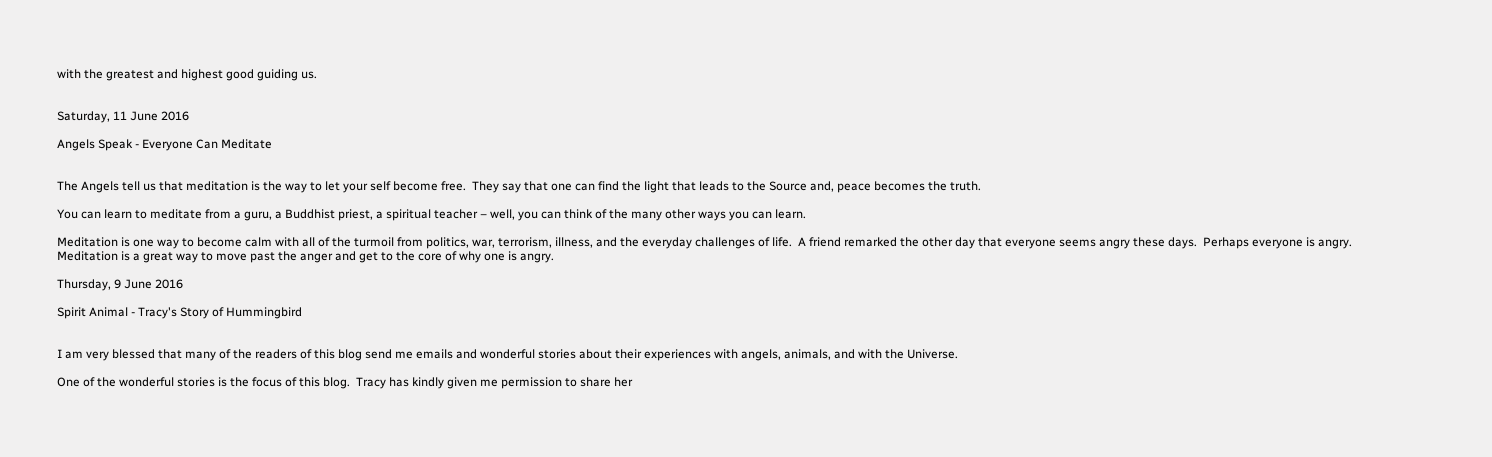with the greatest and highest good guiding us.


Saturday, 11 June 2016

Angels Speak - Everyone Can Meditate


The Angels tell us that meditation is the way to let your self become free.  They say that one can find the light that leads to the Source and, peace becomes the truth.

You can learn to meditate from a guru, a Buddhist priest, a spiritual teacher – well, you can think of the many other ways you can learn.

Meditation is one way to become calm with all of the turmoil from politics, war, terrorism, illness, and the everyday challenges of life.  A friend remarked the other day that everyone seems angry these days.  Perhaps everyone is angry.  Meditation is a great way to move past the anger and get to the core of why one is angry.

Thursday, 9 June 2016

Spirit Animal - Tracy's Story of Hummingbird


I am very blessed that many of the readers of this blog send me emails and wonderful stories about their experiences with angels, animals, and with the Universe.

One of the wonderful stories is the focus of this blog.  Tracy has kindly given me permission to share her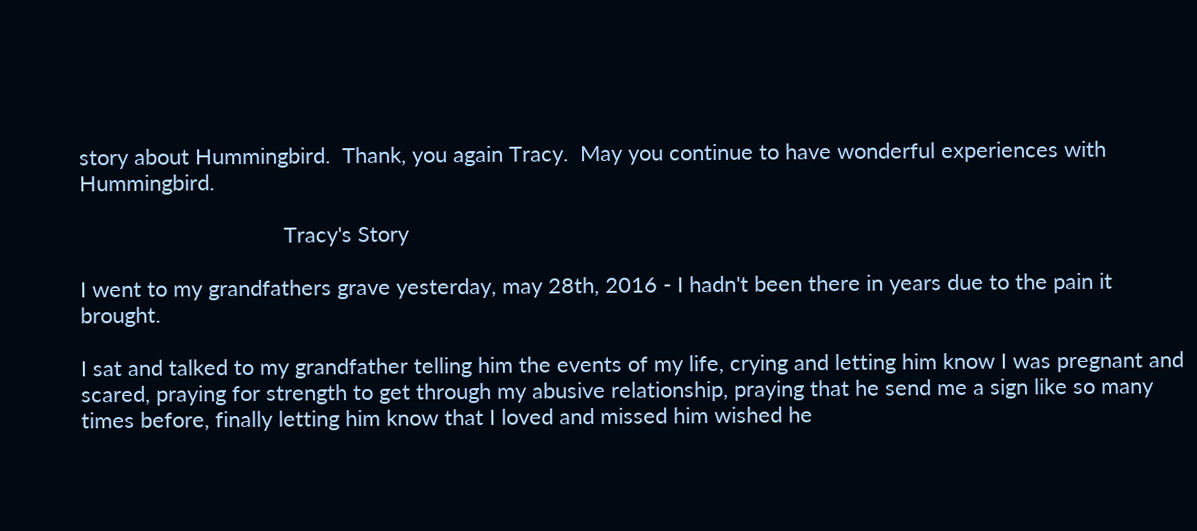story about Hummingbird.  Thank, you again Tracy.  May you continue to have wonderful experiences with Hummingbird.

                                  Tracy's Story

I went to my grandfathers grave yesterday, may 28th, 2016 - I hadn't been there in years due to the pain it brought.

I sat and talked to my grandfather telling him the events of my life, crying and letting him know I was pregnant and scared, praying for strength to get through my abusive relationship, praying that he send me a sign like so many times before, finally letting him know that I loved and missed him wished he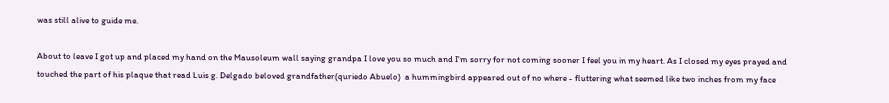was still alive to guide me.

About to leave I got up and placed my hand on the Mausoleum wall saying grandpa I love you so much and I'm sorry for not coming sooner I feel you in my heart. As I closed my eyes prayed and touched the part of his plaque that read Luis g. Delgado beloved grandfather(quriedo Abuelo)  a hummingbird appeared out of no where - fluttering what seemed like two inches from my face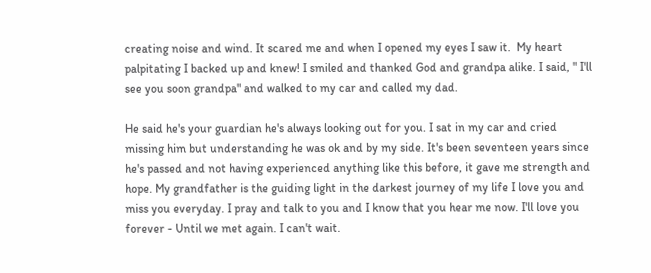creating noise and wind. It scared me and when I opened my eyes I saw it.  My heart palpitating I backed up and knew! I smiled and thanked God and grandpa alike. I said, " I'll see you soon grandpa" and walked to my car and called my dad.

He said he's your guardian he's always looking out for you. I sat in my car and cried missing him but understanding he was ok and by my side. It's been seventeen years since he's passed and not having experienced anything like this before, it gave me strength and hope. My grandfather is the guiding light in the darkest journey of my life I love you and miss you everyday. I pray and talk to you and I know that you hear me now. I'll love you forever - Until we met again. I can't wait.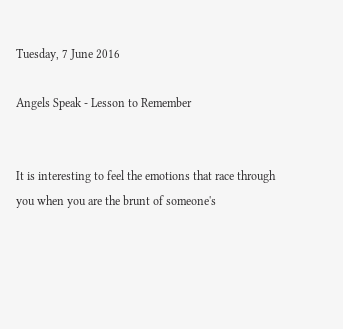Tuesday, 7 June 2016

Angels Speak - Lesson to Remember


It is interesting to feel the emotions that race through you when you are the brunt of someone's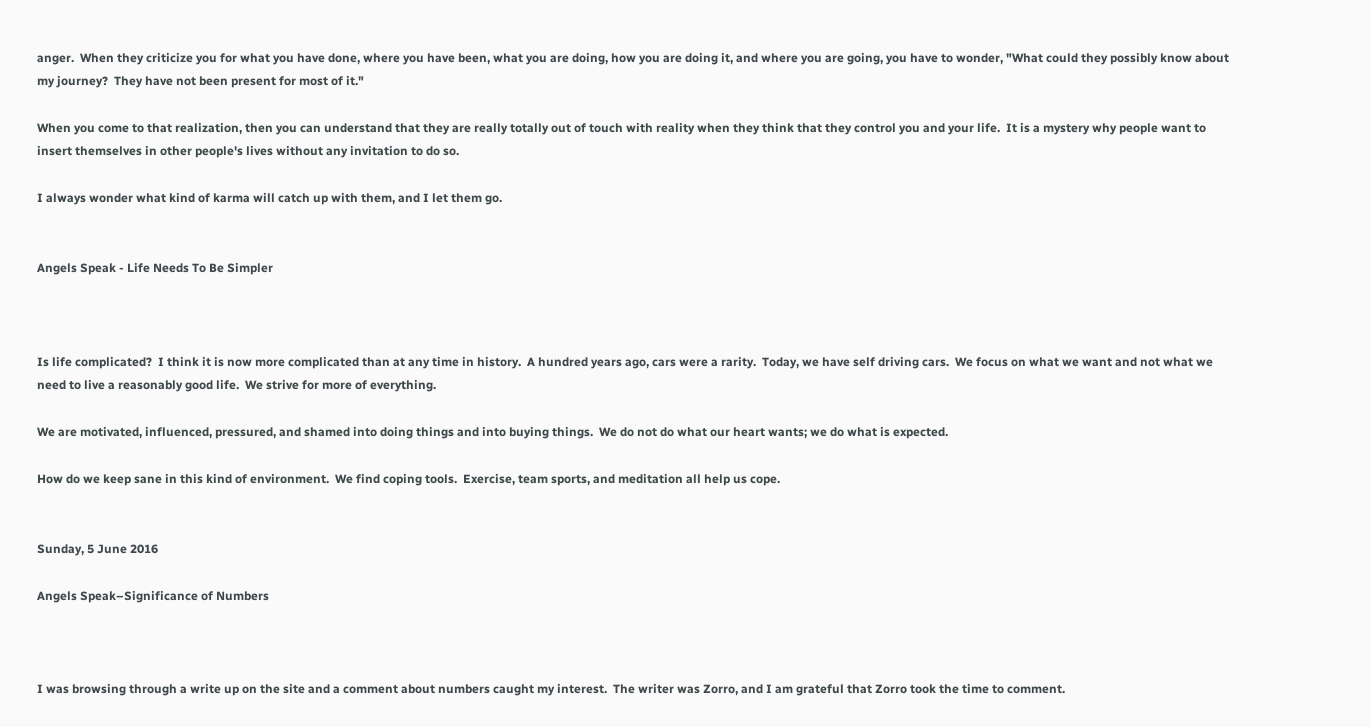anger.  When they criticize you for what you have done, where you have been, what you are doing, how you are doing it, and where you are going, you have to wonder, "What could they possibly know about my journey?  They have not been present for most of it."

When you come to that realization, then you can understand that they are really totally out of touch with reality when they think that they control you and your life.  It is a mystery why people want to insert themselves in other people's lives without any invitation to do so.

I always wonder what kind of karma will catch up with them, and I let them go.


Angels Speak - Life Needs To Be Simpler



Is life complicated?  I think it is now more complicated than at any time in history.  A hundred years ago, cars were a rarity.  Today, we have self driving cars.  We focus on what we want and not what we need to live a reasonably good life.  We strive for more of everything.

We are motivated, influenced, pressured, and shamed into doing things and into buying things.  We do not do what our heart wants; we do what is expected.

How do we keep sane in this kind of environment.  We find coping tools.  Exercise, team sports, and meditation all help us cope.


Sunday, 5 June 2016

Angels Speak–Significance of Numbers



I was browsing through a write up on the site and a comment about numbers caught my interest.  The writer was Zorro, and I am grateful that Zorro took the time to comment.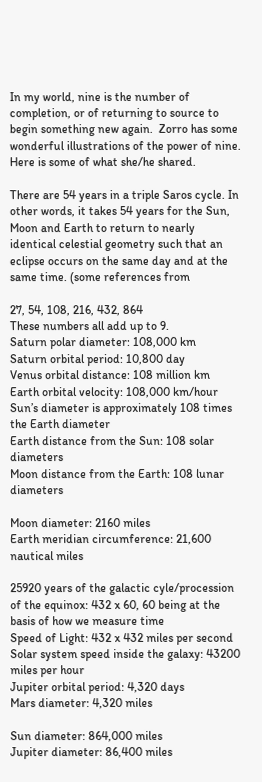In my world, nine is the number of completion, or of returning to source to begin something new again.  Zorro has some wonderful illustrations of the power of nine. Here is some of what she/he shared.

There are 54 years in a triple Saros cycle. In other words, it takes 54 years for the Sun, Moon and Earth to return to nearly identical celestial geometry such that an eclipse occurs on the same day and at the same time. (some references from

27, 54, 108, 216, 432, 864
These numbers all add up to 9.
Saturn polar diameter: 108,000 km
Saturn orbital period: 10,800 day
Venus orbital distance: 108 million km
Earth orbital velocity: 108,000 km/hour
Sun’s diameter is approximately 108 times the Earth diameter
Earth distance from the Sun: 108 solar diameters
Moon distance from the Earth: 108 lunar diameters

Moon diameter: 2160 miles
Earth meridian circumference: 21,600 nautical miles

25920 years of the galactic cyle/procession of the equinox: 432 x 60, 60 being at the basis of how we measure time
Speed of Light: 432 x 432 miles per second
Solar system speed inside the galaxy: 43200 miles per hour
Jupiter orbital period: 4,320 days
Mars diameter: 4,320 miles

Sun diameter: 864,000 miles
Jupiter diameter: 86,400 miles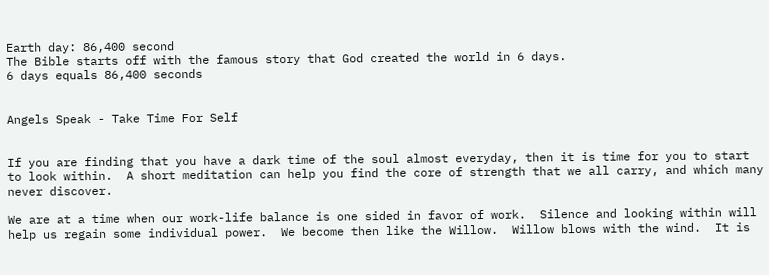Earth day: 86,400 second
The Bible starts off with the famous story that God created the world in 6 days.
6 days equals 86,400 seconds


Angels Speak - Take Time For Self


If you are finding that you have a dark time of the soul almost everyday, then it is time for you to start to look within.  A short meditation can help you find the core of strength that we all carry, and which many never discover.

We are at a time when our work-life balance is one sided in favor of work.  Silence and looking within will help us regain some individual power.  We become then like the Willow.  Willow blows with the wind.  It is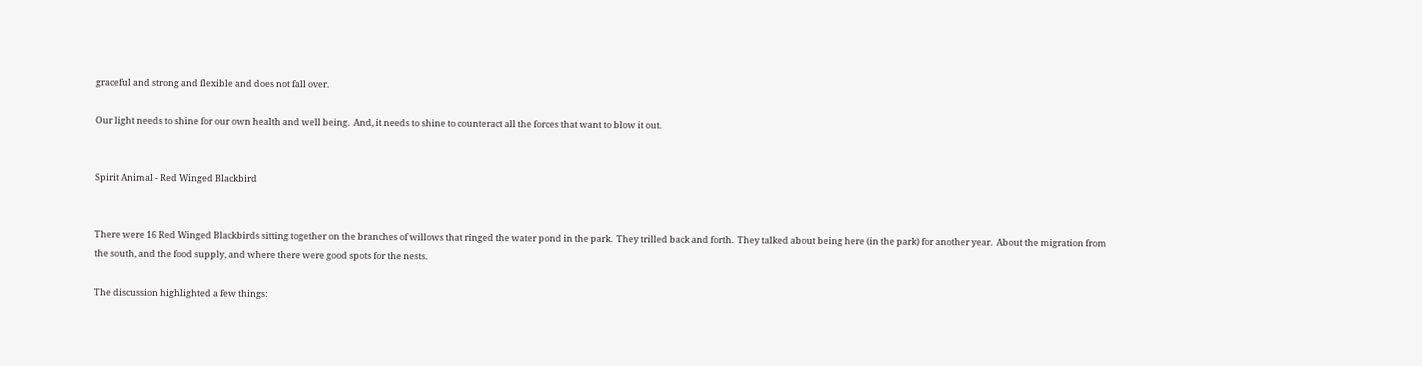graceful and strong and flexible and does not fall over.

Our light needs to shine for our own health and well being.  And, it needs to shine to counteract all the forces that want to blow it out.


Spirit Animal - Red Winged Blackbird


There were 16 Red Winged Blackbirds sitting together on the branches of willows that ringed the water pond in the park.  They trilled back and forth.  They talked about being here (in the park) for another year.  About the migration from the south, and the food supply, and where there were good spots for the nests.

The discussion highlighted a few things: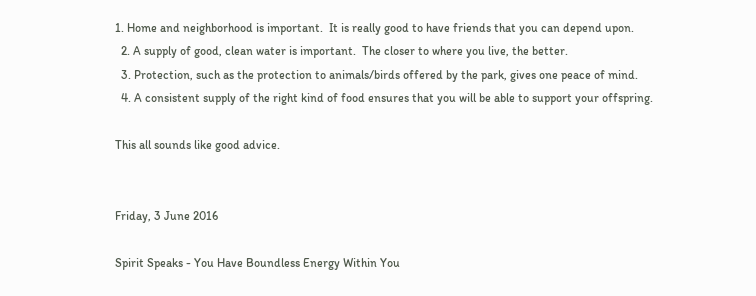1. Home and neighborhood is important.  It is really good to have friends that you can depend upon.
  2. A supply of good, clean water is important.  The closer to where you live, the better.
  3. Protection, such as the protection to animals/birds offered by the park, gives one peace of mind.
  4. A consistent supply of the right kind of food ensures that you will be able to support your offspring.

This all sounds like good advice.


Friday, 3 June 2016

Spirit Speaks - You Have Boundless Energy Within You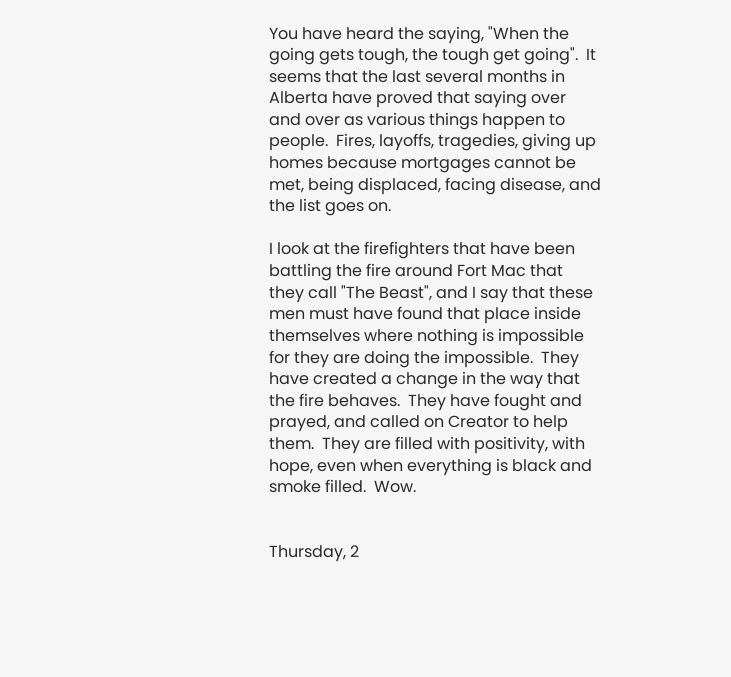You have heard the saying, "When the going gets tough, the tough get going".  It seems that the last several months in Alberta have proved that saying over and over as various things happen to people.  Fires, layoffs, tragedies, giving up homes because mortgages cannot be met, being displaced, facing disease, and the list goes on.

I look at the firefighters that have been battling the fire around Fort Mac that they call "The Beast", and I say that these men must have found that place inside themselves where nothing is impossible for they are doing the impossible.  They have created a change in the way that the fire behaves.  They have fought and prayed, and called on Creator to help them.  They are filled with positivity, with hope, even when everything is black and smoke filled.  Wow.


Thursday, 2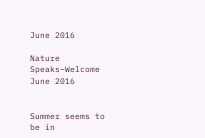June 2016

Nature Speaks–Welcome June 2016


Summer seems to be in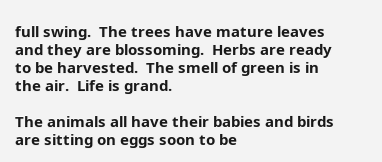full swing.  The trees have mature leaves and they are blossoming.  Herbs are ready to be harvested.  The smell of green is in the air.  Life is grand.

The animals all have their babies and birds are sitting on eggs soon to be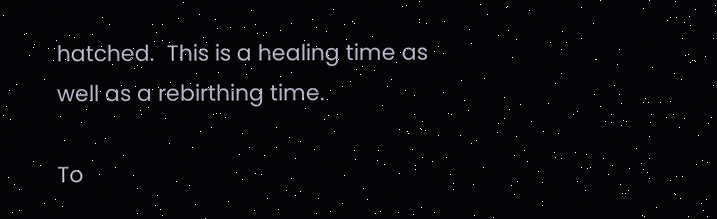hatched.  This is a healing time as well as a rebirthing time.

To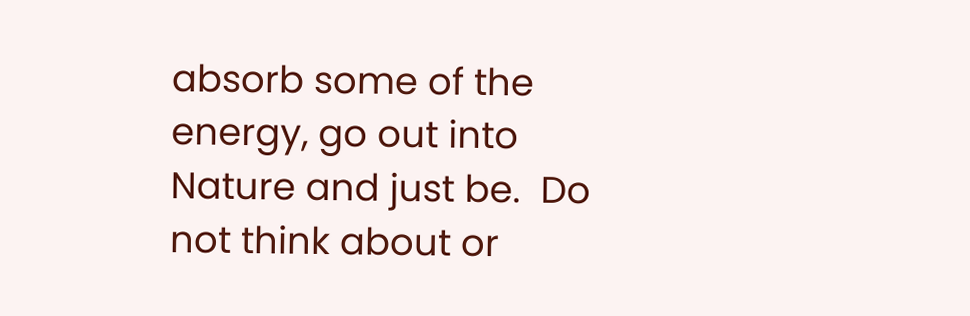absorb some of the energy, go out into Nature and just be.  Do not think about or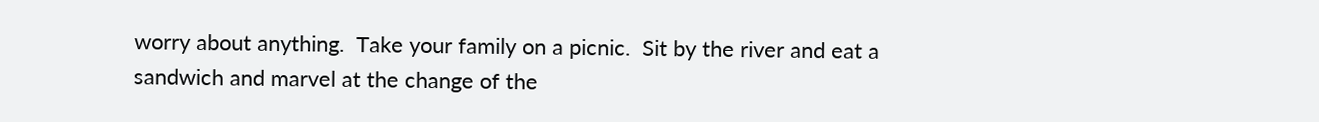worry about anything.  Take your family on a picnic.  Sit by the river and eat a sandwich and marvel at the change of the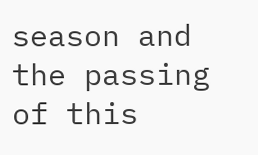season and the passing of this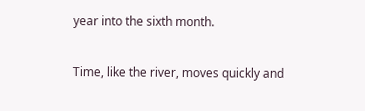year into the sixth month.

Time, like the river, moves quickly and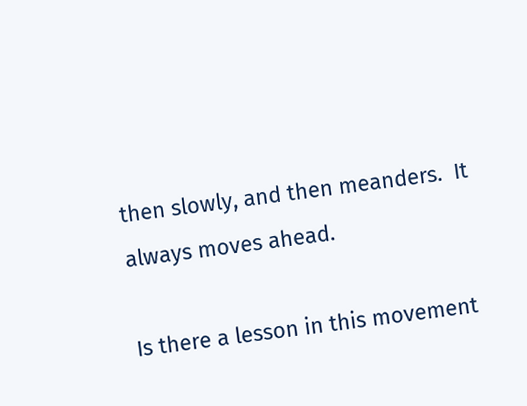then slowly, and then meanders.  It always moves ahead.

Is there a lesson in this movement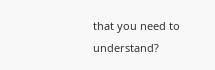that you need to understand?